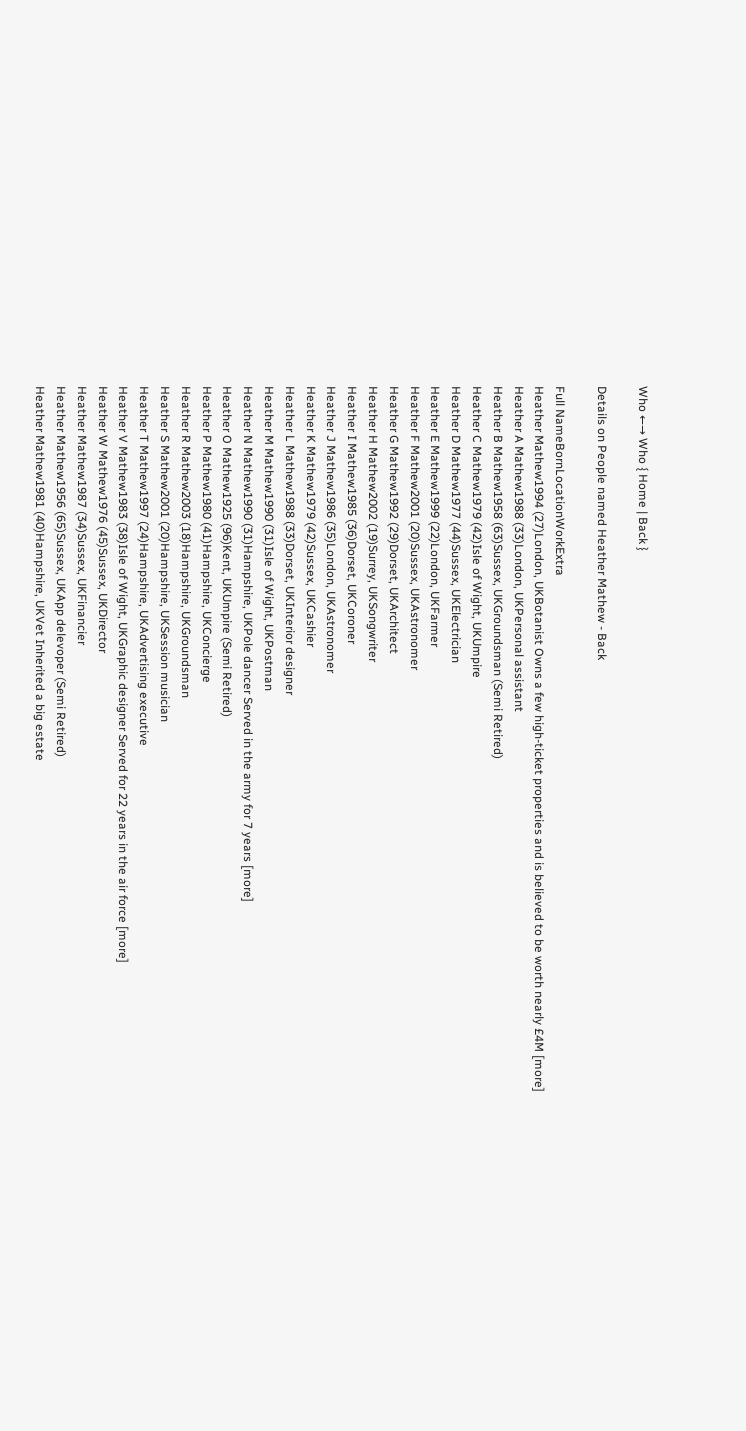Who ←→ Who { Home | Back }

Details on People named Heather Mathew - Back

Full NameBornLocationWorkExtra
Heather Mathew1994 (27)London, UKBotanist Owns a few high-ticket properties and is believed to be worth nearly £4M [more]
Heather A Mathew1988 (33)London, UKPersonal assistant
Heather B Mathew1958 (63)Sussex, UKGroundsman (Semi Retired)
Heather C Mathew1979 (42)Isle of Wight, UKUmpire
Heather D Mathew1977 (44)Sussex, UKElectrician
Heather E Mathew1999 (22)London, UKFarmer
Heather F Mathew2001 (20)Sussex, UKAstronomer
Heather G Mathew1992 (29)Dorset, UKArchitect
Heather H Mathew2002 (19)Surrey, UKSongwriter
Heather I Mathew1985 (36)Dorset, UKCoroner
Heather J Mathew1986 (35)London, UKAstronomer
Heather K Mathew1979 (42)Sussex, UKCashier
Heather L Mathew1988 (33)Dorset, UKInterior designer
Heather M Mathew1990 (31)Isle of Wight, UKPostman
Heather N Mathew1990 (31)Hampshire, UKPole dancer Served in the army for 7 years [more]
Heather O Mathew1925 (96)Kent, UKUmpire (Semi Retired)
Heather P Mathew1980 (41)Hampshire, UKConcierge
Heather R Mathew2003 (18)Hampshire, UKGroundsman
Heather S Mathew2001 (20)Hampshire, UKSession musician
Heather T Mathew1997 (24)Hampshire, UKAdvertising executive
Heather V Mathew1983 (38)Isle of Wight, UKGraphic designer Served for 22 years in the air force [more]
Heather W Mathew1976 (45)Sussex, UKDirector
Heather Mathew1987 (34)Sussex, UKFinancier
Heather Mathew1956 (65)Sussex, UKApp delevoper (Semi Retired)
Heather Mathew1981 (40)Hampshire, UKVet Inherited a big estate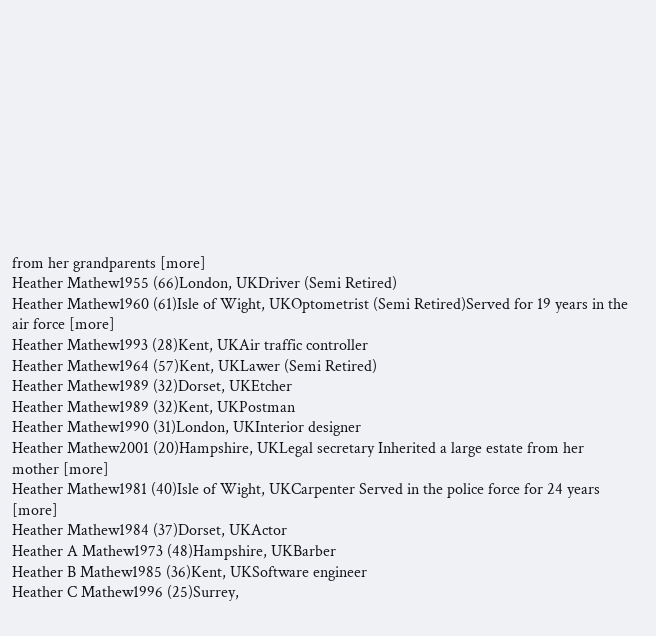from her grandparents [more]
Heather Mathew1955 (66)London, UKDriver (Semi Retired)
Heather Mathew1960 (61)Isle of Wight, UKOptometrist (Semi Retired)Served for 19 years in the air force [more]
Heather Mathew1993 (28)Kent, UKAir traffic controller
Heather Mathew1964 (57)Kent, UKLawer (Semi Retired)
Heather Mathew1989 (32)Dorset, UKEtcher
Heather Mathew1989 (32)Kent, UKPostman
Heather Mathew1990 (31)London, UKInterior designer
Heather Mathew2001 (20)Hampshire, UKLegal secretary Inherited a large estate from her mother [more]
Heather Mathew1981 (40)Isle of Wight, UKCarpenter Served in the police force for 24 years [more]
Heather Mathew1984 (37)Dorset, UKActor
Heather A Mathew1973 (48)Hampshire, UKBarber
Heather B Mathew1985 (36)Kent, UKSoftware engineer
Heather C Mathew1996 (25)Surrey,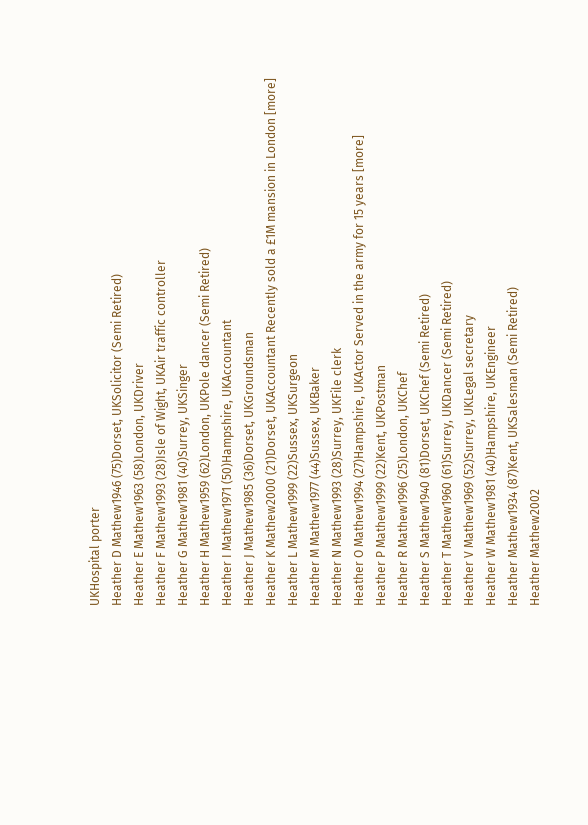UKHospital porter
Heather D Mathew1946 (75)Dorset, UKSolicitor (Semi Retired)
Heather E Mathew1963 (58)London, UKDriver
Heather F Mathew1993 (28)Isle of Wight, UKAir traffic controller
Heather G Mathew1981 (40)Surrey, UKSinger
Heather H Mathew1959 (62)London, UKPole dancer (Semi Retired)
Heather I Mathew1971 (50)Hampshire, UKAccountant
Heather J Mathew1985 (36)Dorset, UKGroundsman
Heather K Mathew2000 (21)Dorset, UKAccountant Recently sold a £1M mansion in London [more]
Heather L Mathew1999 (22)Sussex, UKSurgeon
Heather M Mathew1977 (44)Sussex, UKBaker
Heather N Mathew1993 (28)Surrey, UKFile clerk
Heather O Mathew1994 (27)Hampshire, UKActor Served in the army for 15 years [more]
Heather P Mathew1999 (22)Kent, UKPostman
Heather R Mathew1996 (25)London, UKChef
Heather S Mathew1940 (81)Dorset, UKChef (Semi Retired)
Heather T Mathew1960 (61)Surrey, UKDancer (Semi Retired)
Heather V Mathew1969 (52)Surrey, UKLegal secretary
Heather W Mathew1981 (40)Hampshire, UKEngineer
Heather Mathew1934 (87)Kent, UKSalesman (Semi Retired)
Heather Mathew2002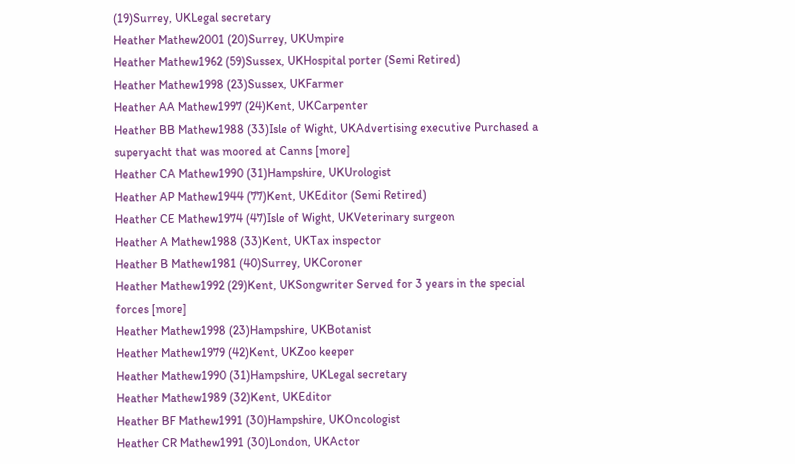(19)Surrey, UKLegal secretary
Heather Mathew2001 (20)Surrey, UKUmpire
Heather Mathew1962 (59)Sussex, UKHospital porter (Semi Retired)
Heather Mathew1998 (23)Sussex, UKFarmer
Heather AA Mathew1997 (24)Kent, UKCarpenter
Heather BB Mathew1988 (33)Isle of Wight, UKAdvertising executive Purchased a superyacht that was moored at Canns [more]
Heather CA Mathew1990 (31)Hampshire, UKUrologist
Heather AP Mathew1944 (77)Kent, UKEditor (Semi Retired)
Heather CE Mathew1974 (47)Isle of Wight, UKVeterinary surgeon
Heather A Mathew1988 (33)Kent, UKTax inspector
Heather B Mathew1981 (40)Surrey, UKCoroner
Heather Mathew1992 (29)Kent, UKSongwriter Served for 3 years in the special forces [more]
Heather Mathew1998 (23)Hampshire, UKBotanist
Heather Mathew1979 (42)Kent, UKZoo keeper
Heather Mathew1990 (31)Hampshire, UKLegal secretary
Heather Mathew1989 (32)Kent, UKEditor
Heather BF Mathew1991 (30)Hampshire, UKOncologist
Heather CR Mathew1991 (30)London, UKActor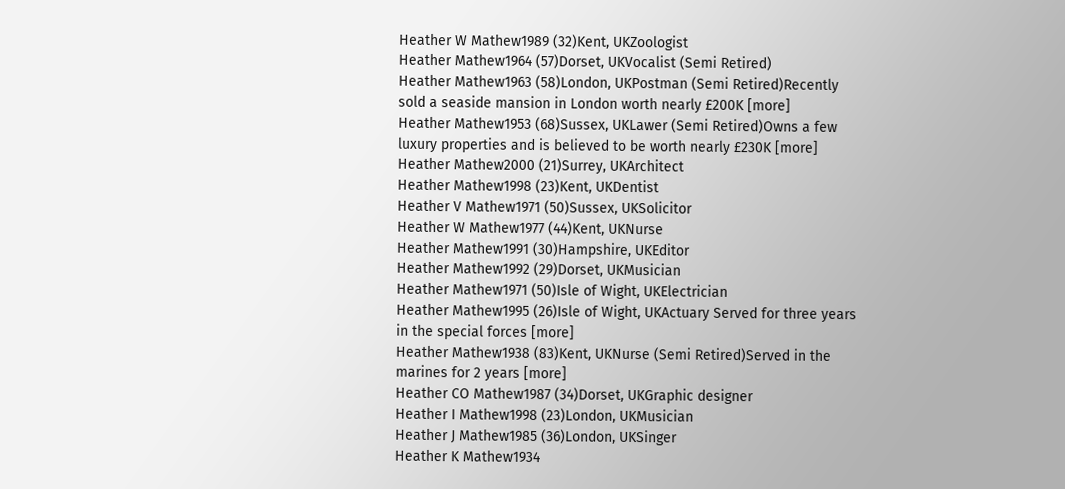Heather W Mathew1989 (32)Kent, UKZoologist
Heather Mathew1964 (57)Dorset, UKVocalist (Semi Retired)
Heather Mathew1963 (58)London, UKPostman (Semi Retired)Recently sold a seaside mansion in London worth nearly £200K [more]
Heather Mathew1953 (68)Sussex, UKLawer (Semi Retired)Owns a few luxury properties and is believed to be worth nearly £230K [more]
Heather Mathew2000 (21)Surrey, UKArchitect
Heather Mathew1998 (23)Kent, UKDentist
Heather V Mathew1971 (50)Sussex, UKSolicitor
Heather W Mathew1977 (44)Kent, UKNurse
Heather Mathew1991 (30)Hampshire, UKEditor
Heather Mathew1992 (29)Dorset, UKMusician
Heather Mathew1971 (50)Isle of Wight, UKElectrician
Heather Mathew1995 (26)Isle of Wight, UKActuary Served for three years in the special forces [more]
Heather Mathew1938 (83)Kent, UKNurse (Semi Retired)Served in the marines for 2 years [more]
Heather CO Mathew1987 (34)Dorset, UKGraphic designer
Heather I Mathew1998 (23)London, UKMusician
Heather J Mathew1985 (36)London, UKSinger
Heather K Mathew1934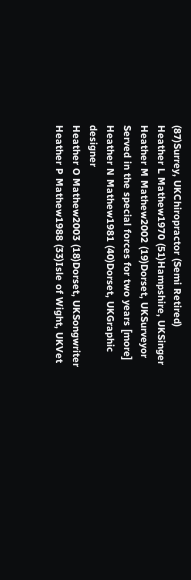(87)Surrey, UKChiropractor (Semi Retired)
Heather L Mathew1970 (51)Hampshire, UKSinger
Heather M Mathew2002 (19)Dorset, UKSurveyor Served in the special forces for two years [more]
Heather N Mathew1981 (40)Dorset, UKGraphic designer
Heather O Mathew2003 (18)Dorset, UKSongwriter
Heather P Mathew1988 (33)Isle of Wight, UKVet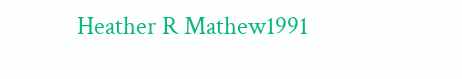Heather R Mathew1991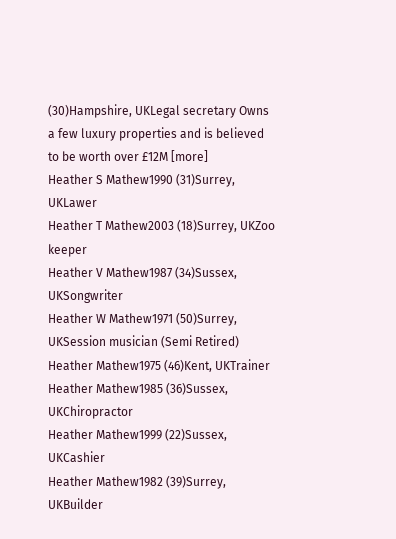(30)Hampshire, UKLegal secretary Owns a few luxury properties and is believed to be worth over £12M [more]
Heather S Mathew1990 (31)Surrey, UKLawer
Heather T Mathew2003 (18)Surrey, UKZoo keeper
Heather V Mathew1987 (34)Sussex, UKSongwriter
Heather W Mathew1971 (50)Surrey, UKSession musician (Semi Retired)
Heather Mathew1975 (46)Kent, UKTrainer
Heather Mathew1985 (36)Sussex, UKChiropractor
Heather Mathew1999 (22)Sussex, UKCashier
Heather Mathew1982 (39)Surrey, UKBuilder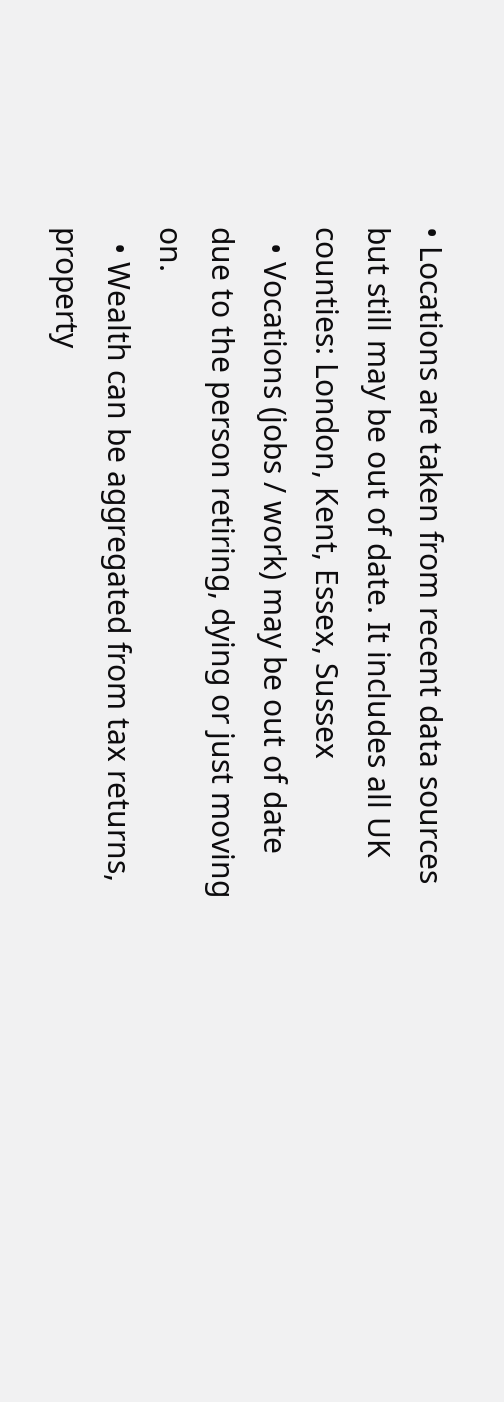• Locations are taken from recent data sources but still may be out of date. It includes all UK counties: London, Kent, Essex, Sussex
  • Vocations (jobs / work) may be out of date due to the person retiring, dying or just moving on.
  • Wealth can be aggregated from tax returns, property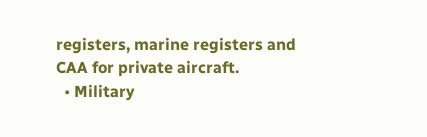registers, marine registers and CAA for private aircraft.
  • Military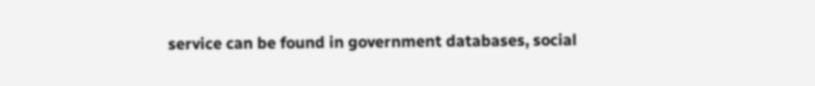service can be found in government databases, social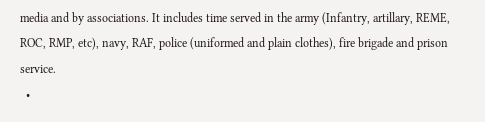media and by associations. It includes time served in the army (Infantry, artillary, REME, ROC, RMP, etc), navy, RAF, police (uniformed and plain clothes), fire brigade and prison service.
  •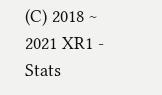(C) 2018 ~ 2021 XR1 - Stats